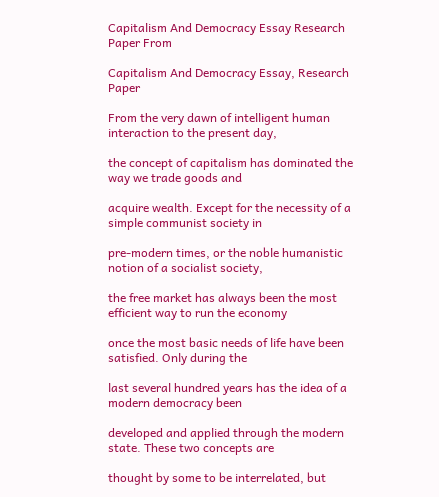Capitalism And Democracy Essay Research Paper From

Capitalism And Democracy Essay, Research Paper

From the very dawn of intelligent human interaction to the present day,

the concept of capitalism has dominated the way we trade goods and

acquire wealth. Except for the necessity of a simple communist society in

pre-modern times, or the noble humanistic notion of a socialist society,

the free market has always been the most efficient way to run the economy

once the most basic needs of life have been satisfied. Only during the

last several hundred years has the idea of a modern democracy been

developed and applied through the modern state. These two concepts are

thought by some to be interrelated, but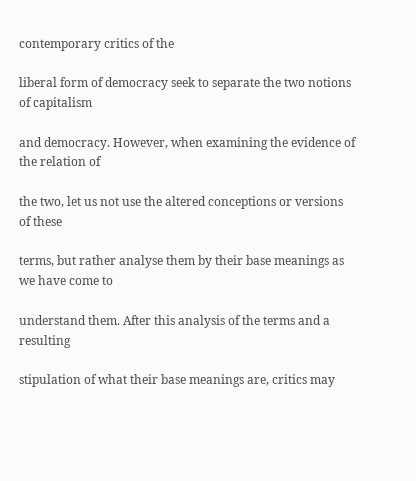contemporary critics of the

liberal form of democracy seek to separate the two notions of capitalism

and democracy. However, when examining the evidence of the relation of

the two, let us not use the altered conceptions or versions of these

terms, but rather analyse them by their base meanings as we have come to

understand them. After this analysis of the terms and a resulting

stipulation of what their base meanings are, critics may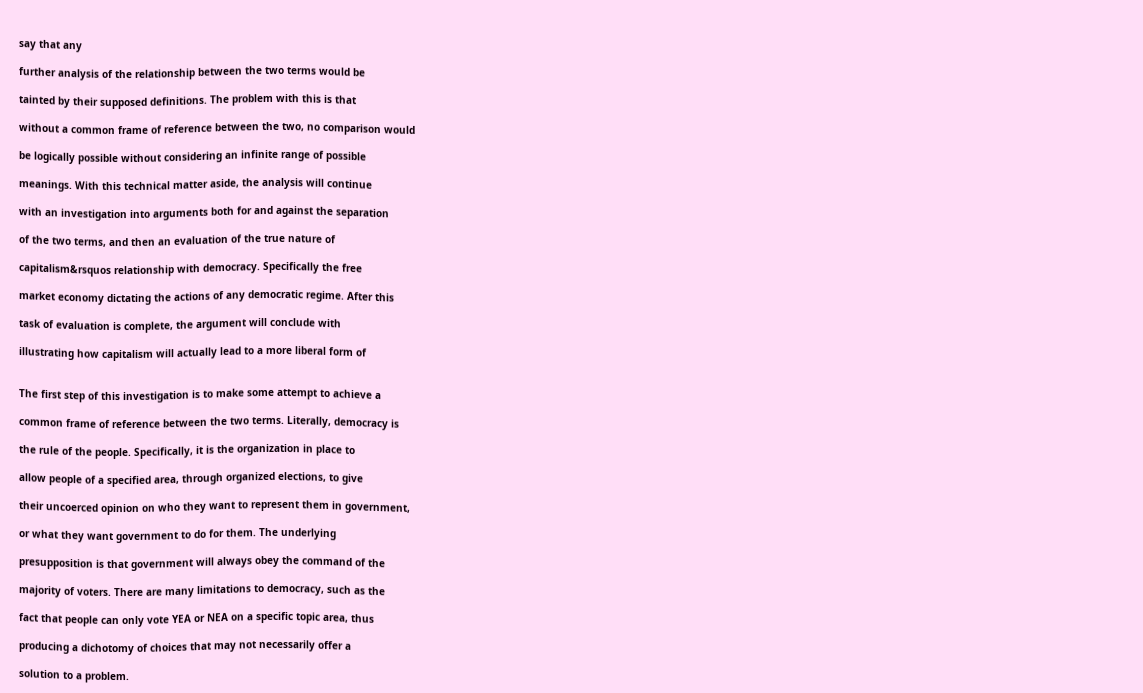say that any

further analysis of the relationship between the two terms would be

tainted by their supposed definitions. The problem with this is that

without a common frame of reference between the two, no comparison would

be logically possible without considering an infinite range of possible

meanings. With this technical matter aside, the analysis will continue

with an investigation into arguments both for and against the separation

of the two terms, and then an evaluation of the true nature of

capitalism&rsquos relationship with democracy. Specifically the free

market economy dictating the actions of any democratic regime. After this

task of evaluation is complete, the argument will conclude with

illustrating how capitalism will actually lead to a more liberal form of


The first step of this investigation is to make some attempt to achieve a

common frame of reference between the two terms. Literally, democracy is

the rule of the people. Specifically, it is the organization in place to

allow people of a specified area, through organized elections, to give

their uncoerced opinion on who they want to represent them in government,

or what they want government to do for them. The underlying

presupposition is that government will always obey the command of the

majority of voters. There are many limitations to democracy, such as the

fact that people can only vote YEA or NEA on a specific topic area, thus

producing a dichotomy of choices that may not necessarily offer a

solution to a problem.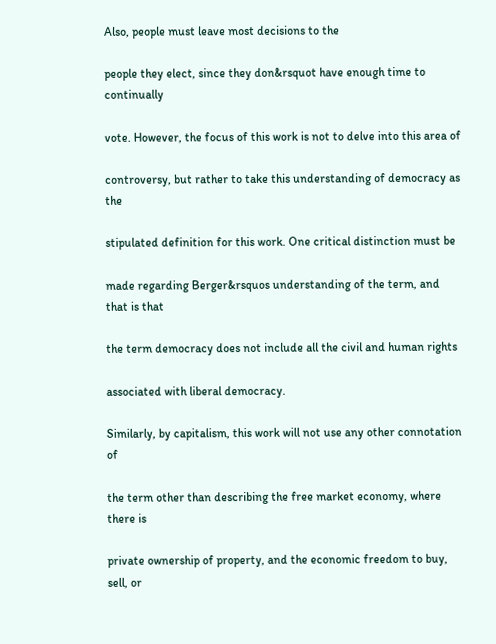Also, people must leave most decisions to the

people they elect, since they don&rsquot have enough time to continually

vote. However, the focus of this work is not to delve into this area of

controversy, but rather to take this understanding of democracy as the

stipulated definition for this work. One critical distinction must be

made regarding Berger&rsquos understanding of the term, and that is that

the term democracy does not include all the civil and human rights

associated with liberal democracy.

Similarly, by capitalism, this work will not use any other connotation of

the term other than describing the free market economy, where there is

private ownership of property, and the economic freedom to buy, sell, or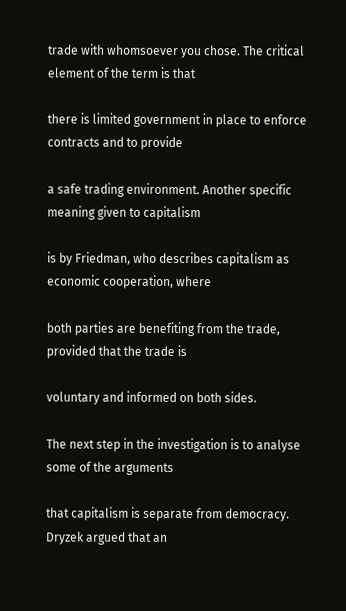trade with whomsoever you chose. The critical element of the term is that

there is limited government in place to enforce contracts and to provide

a safe trading environment. Another specific meaning given to capitalism

is by Friedman, who describes capitalism as economic cooperation, where

both parties are benefiting from the trade, provided that the trade is

voluntary and informed on both sides.

The next step in the investigation is to analyse some of the arguments

that capitalism is separate from democracy. Dryzek argued that an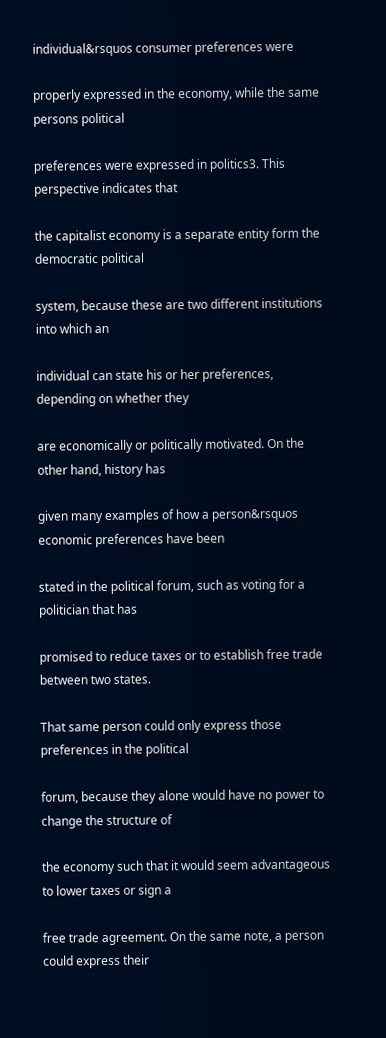individual&rsquos consumer preferences were

properly expressed in the economy, while the same persons political

preferences were expressed in politics3. This perspective indicates that

the capitalist economy is a separate entity form the democratic political

system, because these are two different institutions into which an

individual can state his or her preferences, depending on whether they

are economically or politically motivated. On the other hand, history has

given many examples of how a person&rsquos economic preferences have been

stated in the political forum, such as voting for a politician that has

promised to reduce taxes or to establish free trade between two states.

That same person could only express those preferences in the political

forum, because they alone would have no power to change the structure of

the economy such that it would seem advantageous to lower taxes or sign a

free trade agreement. On the same note, a person could express their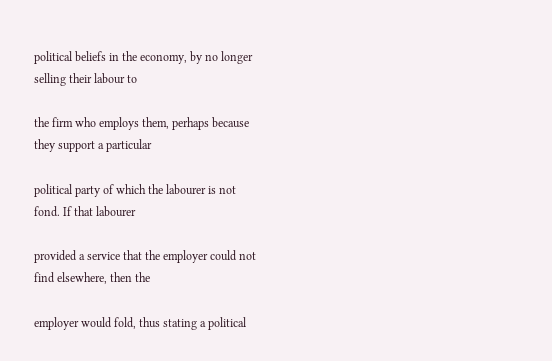political beliefs in the economy, by no longer selling their labour to

the firm who employs them, perhaps because they support a particular

political party of which the labourer is not fond. If that labourer

provided a service that the employer could not find elsewhere, then the

employer would fold, thus stating a political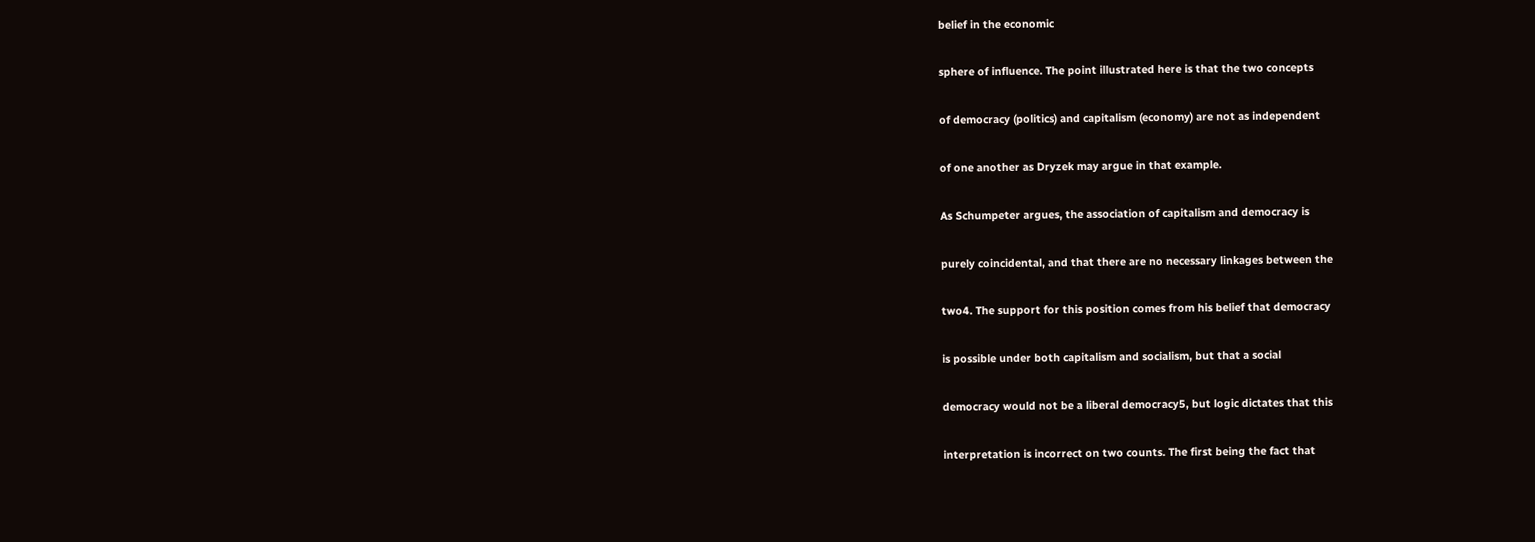belief in the economic

sphere of influence. The point illustrated here is that the two concepts

of democracy (politics) and capitalism (economy) are not as independent

of one another as Dryzek may argue in that example.

As Schumpeter argues, the association of capitalism and democracy is

purely coincidental, and that there are no necessary linkages between the

two4. The support for this position comes from his belief that democracy

is possible under both capitalism and socialism, but that a social

democracy would not be a liberal democracy5, but logic dictates that this

interpretation is incorrect on two counts. The first being the fact that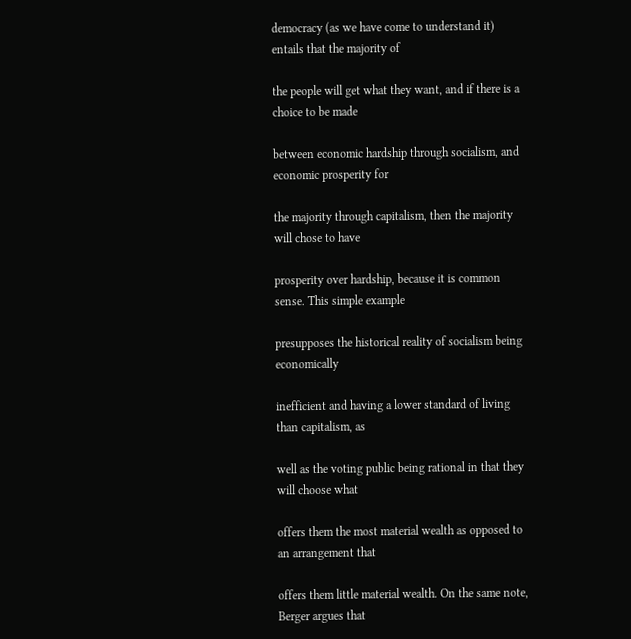democracy (as we have come to understand it) entails that the majority of

the people will get what they want, and if there is a choice to be made

between economic hardship through socialism, and economic prosperity for

the majority through capitalism, then the majority will chose to have

prosperity over hardship, because it is common sense. This simple example

presupposes the historical reality of socialism being economically

inefficient and having a lower standard of living than capitalism, as

well as the voting public being rational in that they will choose what

offers them the most material wealth as opposed to an arrangement that

offers them little material wealth. On the same note, Berger argues that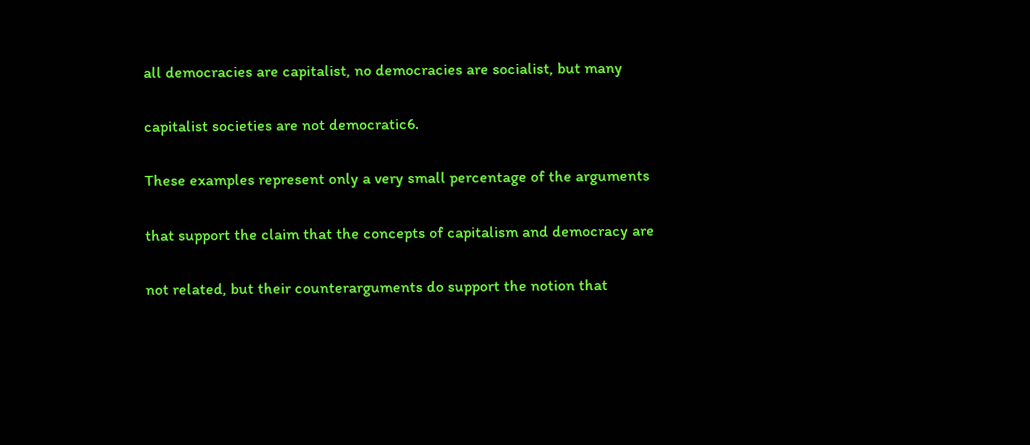all democracies are capitalist, no democracies are socialist, but many

capitalist societies are not democratic6.

These examples represent only a very small percentage of the arguments

that support the claim that the concepts of capitalism and democracy are

not related, but their counterarguments do support the notion that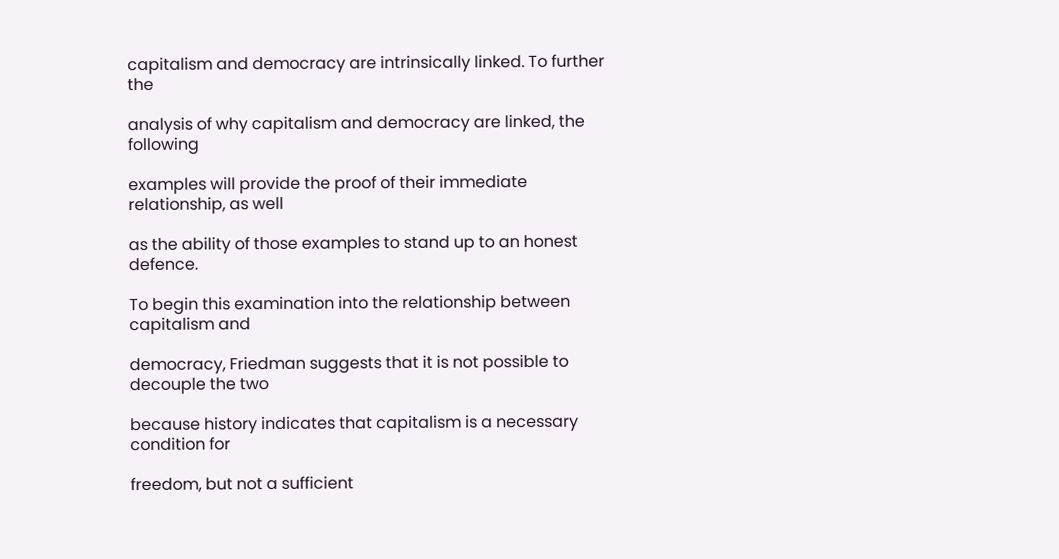capitalism and democracy are intrinsically linked. To further the

analysis of why capitalism and democracy are linked, the following

examples will provide the proof of their immediate relationship, as well

as the ability of those examples to stand up to an honest defence.

To begin this examination into the relationship between capitalism and

democracy, Friedman suggests that it is not possible to decouple the two

because history indicates that capitalism is a necessary condition for

freedom, but not a sufficient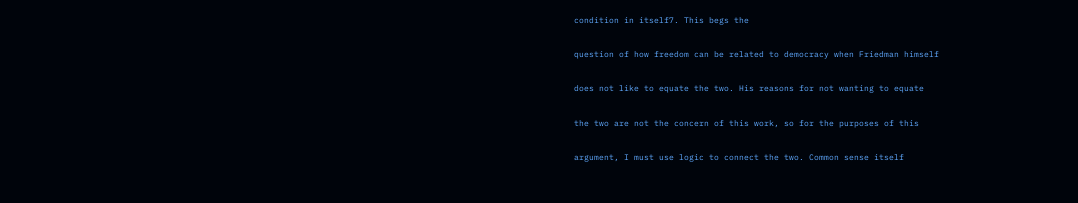condition in itself7. This begs the

question of how freedom can be related to democracy when Friedman himself

does not like to equate the two. His reasons for not wanting to equate

the two are not the concern of this work, so for the purposes of this

argument, I must use logic to connect the two. Common sense itself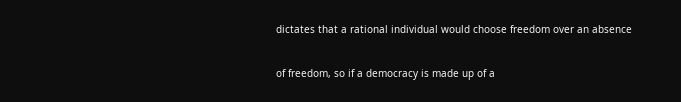dictates that a rational individual would choose freedom over an absence

of freedom, so if a democracy is made up of a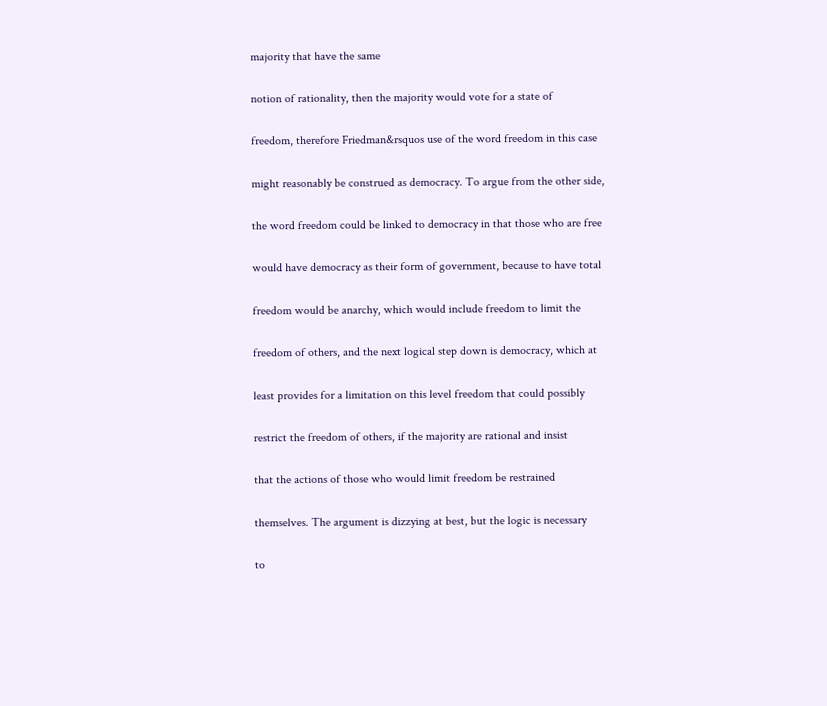majority that have the same

notion of rationality, then the majority would vote for a state of

freedom, therefore Friedman&rsquos use of the word freedom in this case

might reasonably be construed as democracy. To argue from the other side,

the word freedom could be linked to democracy in that those who are free

would have democracy as their form of government, because to have total

freedom would be anarchy, which would include freedom to limit the

freedom of others, and the next logical step down is democracy, which at

least provides for a limitation on this level freedom that could possibly

restrict the freedom of others, if the majority are rational and insist

that the actions of those who would limit freedom be restrained

themselves. The argument is dizzying at best, but the logic is necessary

to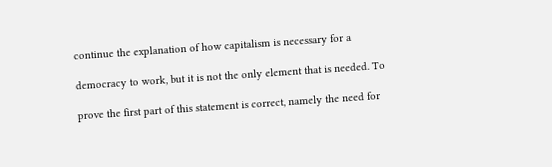continue the explanation of how capitalism is necessary for a

democracy to work, but it is not the only element that is needed. To

prove the first part of this statement is correct, namely the need for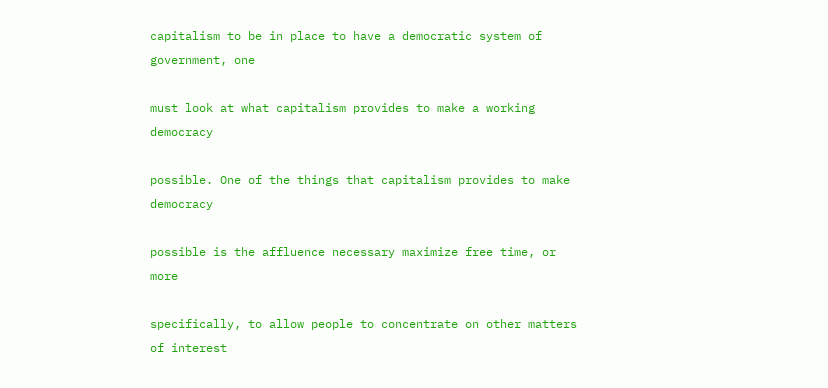capitalism to be in place to have a democratic system of government, one

must look at what capitalism provides to make a working democracy

possible. One of the things that capitalism provides to make democracy

possible is the affluence necessary maximize free time, or more

specifically, to allow people to concentrate on other matters of interest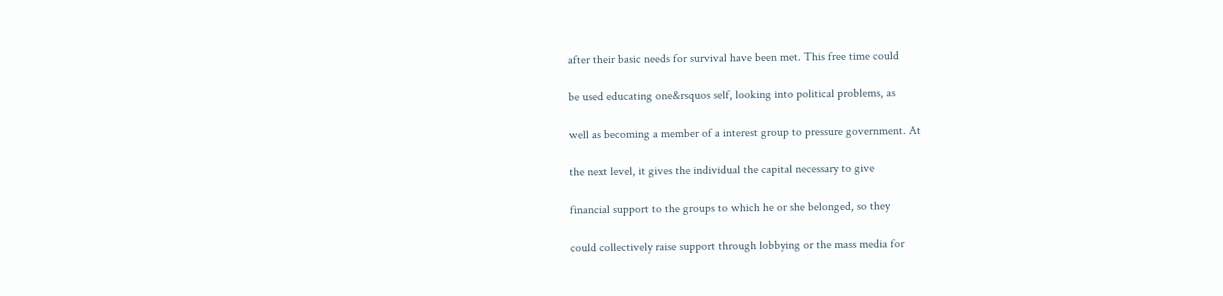after their basic needs for survival have been met. This free time could

be used educating one&rsquos self, looking into political problems, as

well as becoming a member of a interest group to pressure government. At

the next level, it gives the individual the capital necessary to give

financial support to the groups to which he or she belonged, so they

could collectively raise support through lobbying or the mass media for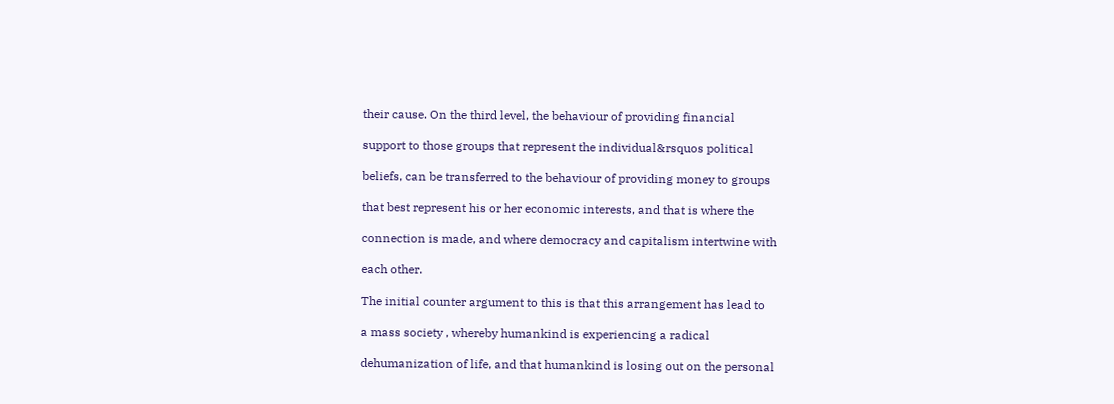their cause. On the third level, the behaviour of providing financial

support to those groups that represent the individual&rsquos political

beliefs, can be transferred to the behaviour of providing money to groups

that best represent his or her economic interests, and that is where the

connection is made, and where democracy and capitalism intertwine with

each other.

The initial counter argument to this is that this arrangement has lead to

a mass society , whereby humankind is experiencing a radical

dehumanization of life, and that humankind is losing out on the personal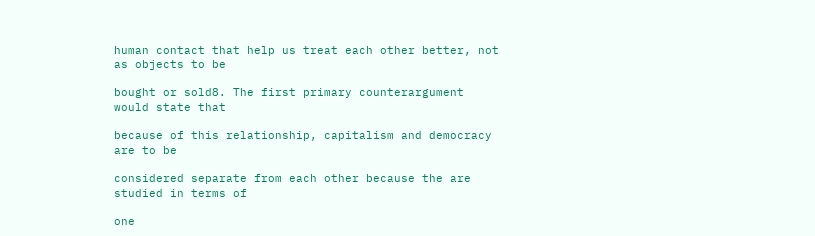human contact that help us treat each other better, not as objects to be

bought or sold8. The first primary counterargument would state that

because of this relationship, capitalism and democracy are to be

considered separate from each other because the are studied in terms of

one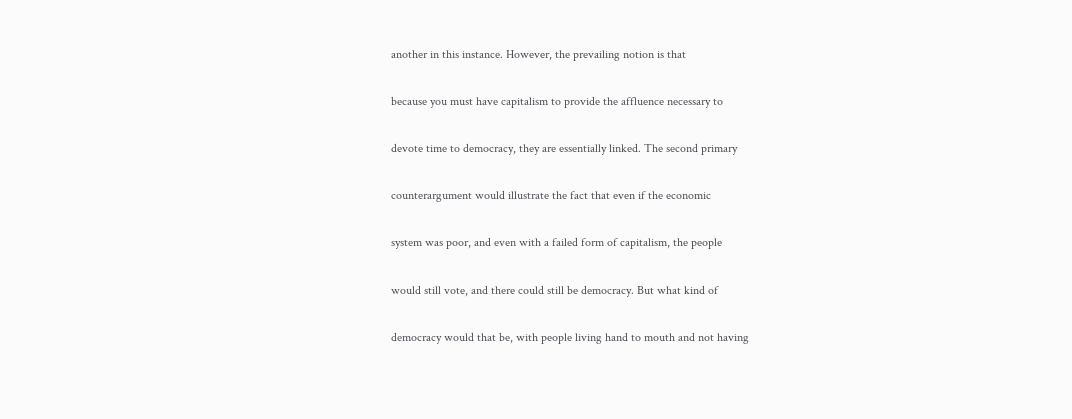another in this instance. However, the prevailing notion is that

because you must have capitalism to provide the affluence necessary to

devote time to democracy, they are essentially linked. The second primary

counterargument would illustrate the fact that even if the economic

system was poor, and even with a failed form of capitalism, the people

would still vote, and there could still be democracy. But what kind of

democracy would that be, with people living hand to mouth and not having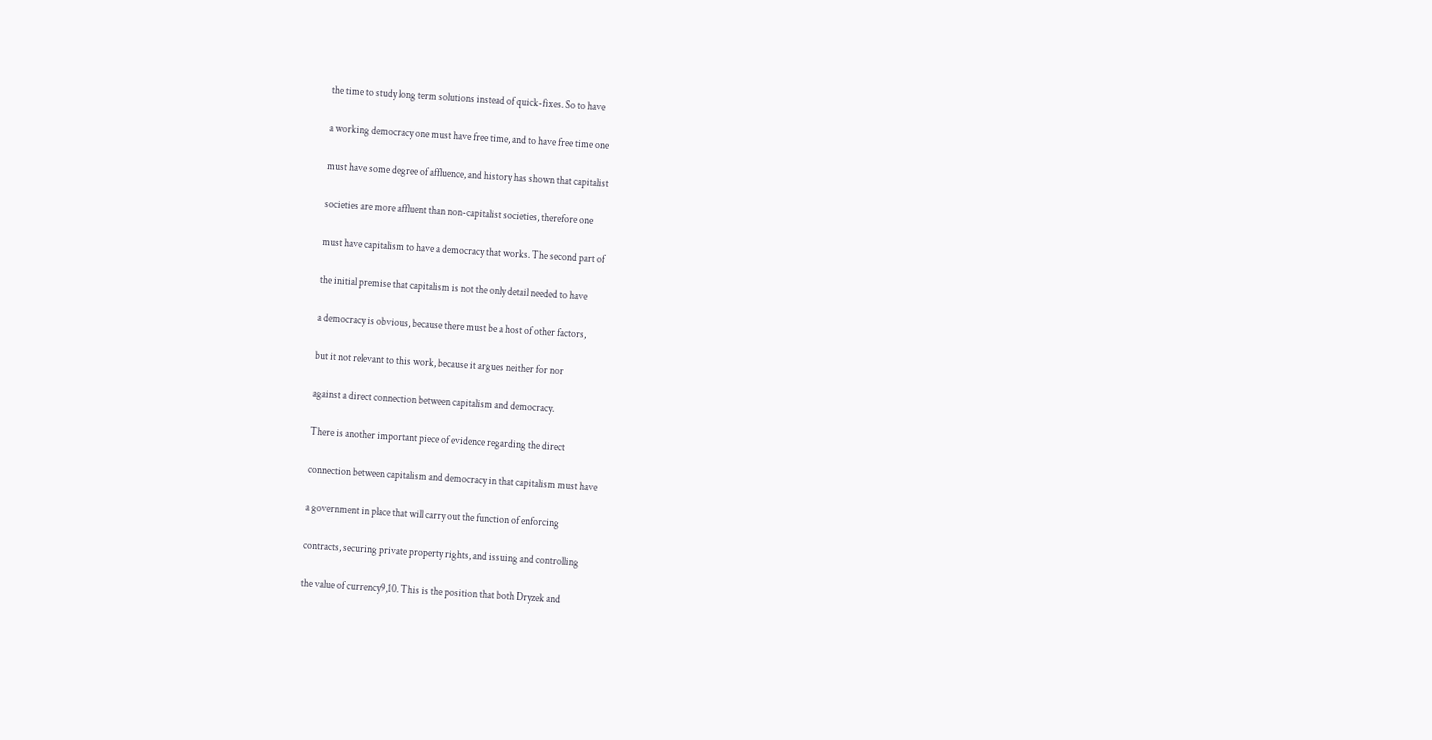the time to study long term solutions instead of quick-fixes. So to have

a working democracy one must have free time, and to have free time one

must have some degree of affluence, and history has shown that capitalist

societies are more affluent than non-capitalist societies, therefore one

must have capitalism to have a democracy that works. The second part of

the initial premise that capitalism is not the only detail needed to have

a democracy is obvious, because there must be a host of other factors,

but it not relevant to this work, because it argues neither for nor

against a direct connection between capitalism and democracy.

There is another important piece of evidence regarding the direct

connection between capitalism and democracy in that capitalism must have

a government in place that will carry out the function of enforcing

contracts, securing private property rights, and issuing and controlling

the value of currency9,10. This is the position that both Dryzek and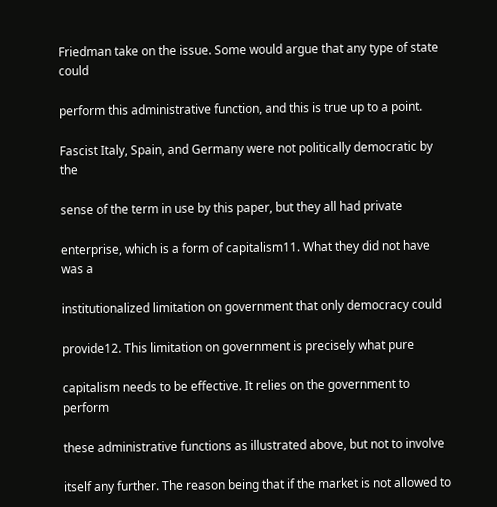Friedman take on the issue. Some would argue that any type of state could

perform this administrative function, and this is true up to a point.

Fascist Italy, Spain, and Germany were not politically democratic by the

sense of the term in use by this paper, but they all had private

enterprise, which is a form of capitalism11. What they did not have was a

institutionalized limitation on government that only democracy could

provide12. This limitation on government is precisely what pure

capitalism needs to be effective. It relies on the government to perform

these administrative functions as illustrated above, but not to involve

itself any further. The reason being that if the market is not allowed to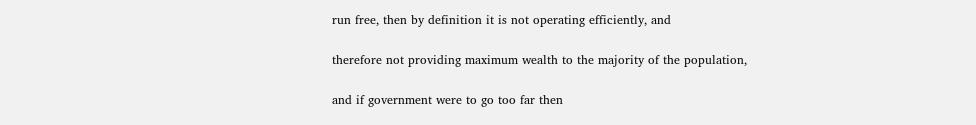run free, then by definition it is not operating efficiently, and

therefore not providing maximum wealth to the majority of the population,

and if government were to go too far then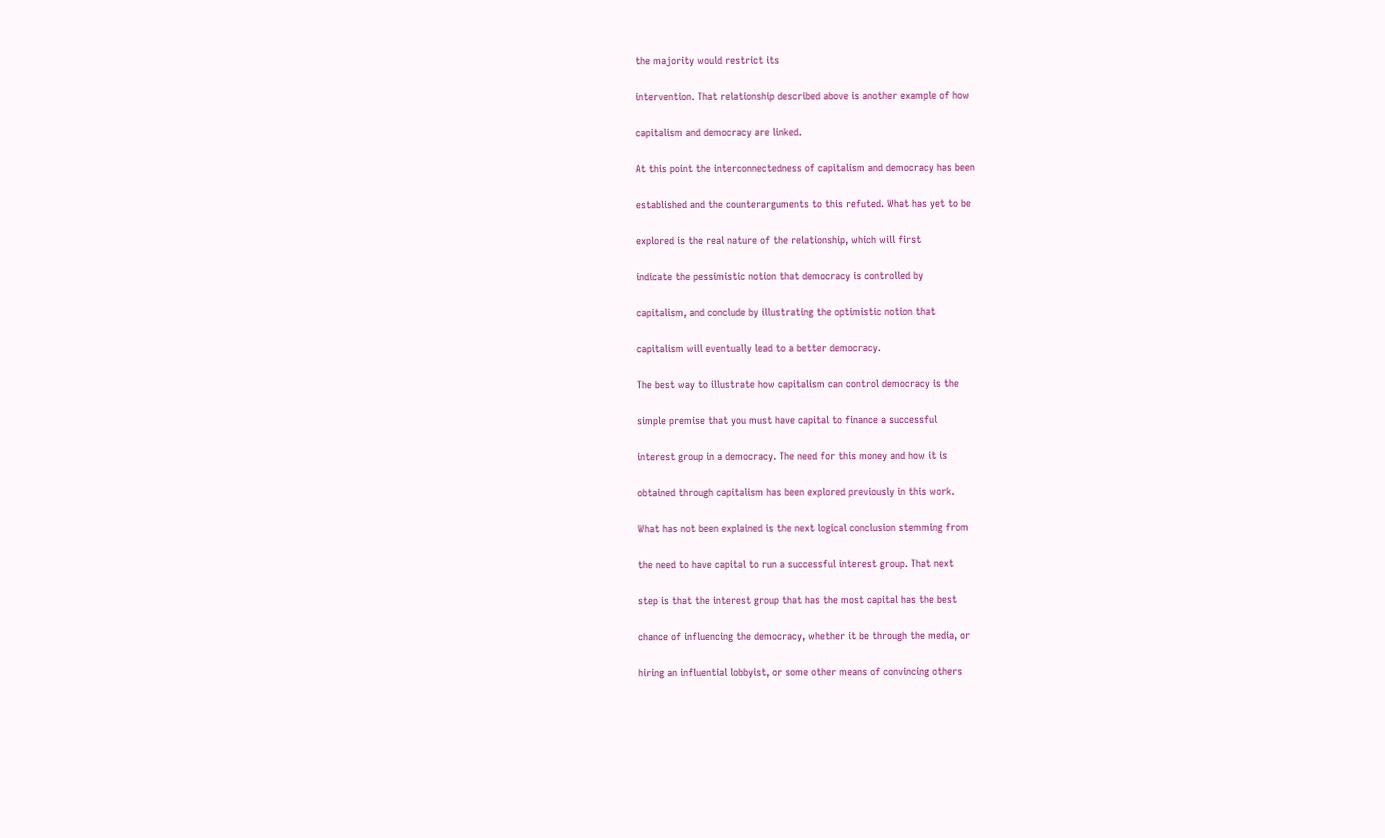the majority would restrict its

intervention. That relationship described above is another example of how

capitalism and democracy are linked.

At this point the interconnectedness of capitalism and democracy has been

established and the counterarguments to this refuted. What has yet to be

explored is the real nature of the relationship, which will first

indicate the pessimistic notion that democracy is controlled by

capitalism, and conclude by illustrating the optimistic notion that

capitalism will eventually lead to a better democracy.

The best way to illustrate how capitalism can control democracy is the

simple premise that you must have capital to finance a successful

interest group in a democracy. The need for this money and how it is

obtained through capitalism has been explored previously in this work.

What has not been explained is the next logical conclusion stemming from

the need to have capital to run a successful interest group. That next

step is that the interest group that has the most capital has the best

chance of influencing the democracy, whether it be through the media, or

hiring an influential lobbyist, or some other means of convincing others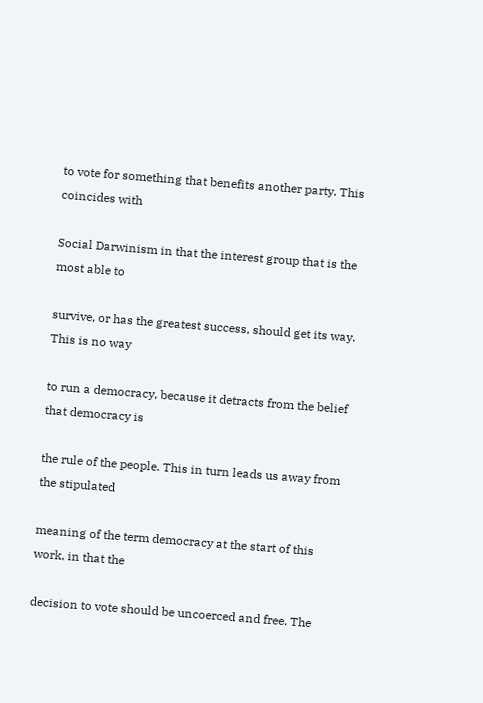to vote for something that benefits another party. This coincides with

Social Darwinism in that the interest group that is the most able to

survive, or has the greatest success, should get its way. This is no way

to run a democracy, because it detracts from the belief that democracy is

the rule of the people. This in turn leads us away from the stipulated

meaning of the term democracy at the start of this work, in that the

decision to vote should be uncoerced and free. The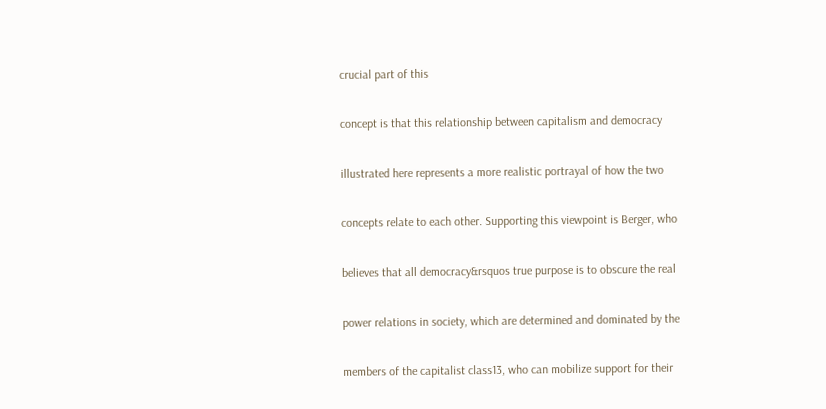crucial part of this

concept is that this relationship between capitalism and democracy

illustrated here represents a more realistic portrayal of how the two

concepts relate to each other. Supporting this viewpoint is Berger, who

believes that all democracy&rsquos true purpose is to obscure the real

power relations in society, which are determined and dominated by the

members of the capitalist class13, who can mobilize support for their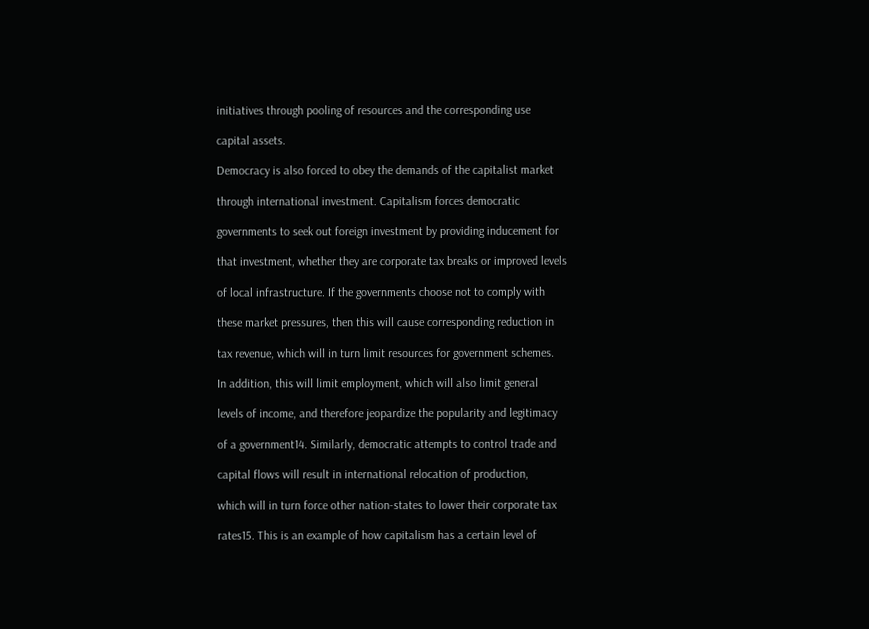initiatives through pooling of resources and the corresponding use

capital assets.

Democracy is also forced to obey the demands of the capitalist market

through international investment. Capitalism forces democratic

governments to seek out foreign investment by providing inducement for

that investment, whether they are corporate tax breaks or improved levels

of local infrastructure. If the governments choose not to comply with

these market pressures, then this will cause corresponding reduction in

tax revenue, which will in turn limit resources for government schemes.

In addition, this will limit employment, which will also limit general

levels of income, and therefore jeopardize the popularity and legitimacy

of a government14. Similarly, democratic attempts to control trade and

capital flows will result in international relocation of production,

which will in turn force other nation-states to lower their corporate tax

rates15. This is an example of how capitalism has a certain level of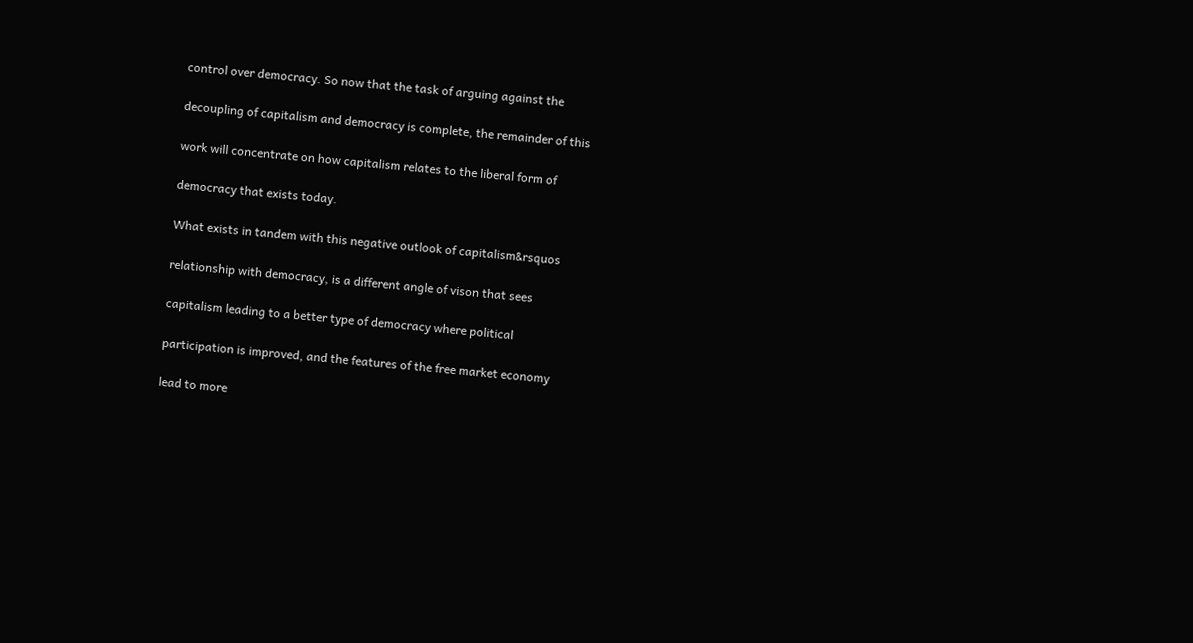control over democracy. So now that the task of arguing against the

decoupling of capitalism and democracy is complete, the remainder of this

work will concentrate on how capitalism relates to the liberal form of

democracy that exists today.

What exists in tandem with this negative outlook of capitalism&rsquos

relationship with democracy, is a different angle of vison that sees

capitalism leading to a better type of democracy where political

participation is improved, and the features of the free market economy

lead to more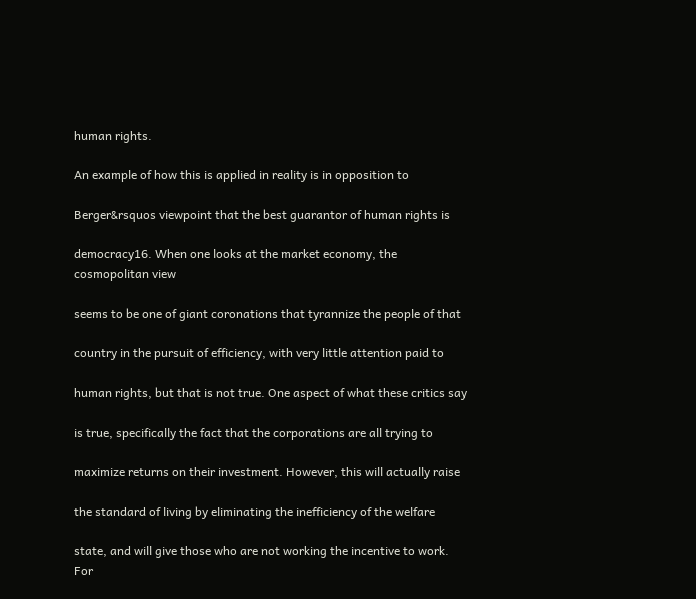human rights.

An example of how this is applied in reality is in opposition to

Berger&rsquos viewpoint that the best guarantor of human rights is

democracy16. When one looks at the market economy, the cosmopolitan view

seems to be one of giant coronations that tyrannize the people of that

country in the pursuit of efficiency, with very little attention paid to

human rights, but that is not true. One aspect of what these critics say

is true, specifically the fact that the corporations are all trying to

maximize returns on their investment. However, this will actually raise

the standard of living by eliminating the inefficiency of the welfare

state, and will give those who are not working the incentive to work. For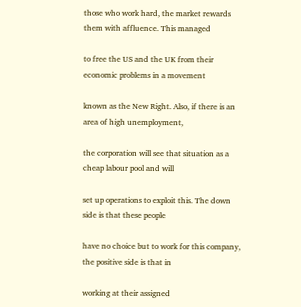those who work hard, the market rewards them with affluence. This managed

to free the US and the UK from their economic problems in a movement

known as the New Right. Also, if there is an area of high unemployment,

the corporation will see that situation as a cheap labour pool and will

set up operations to exploit this. The down side is that these people

have no choice but to work for this company, the positive side is that in

working at their assigned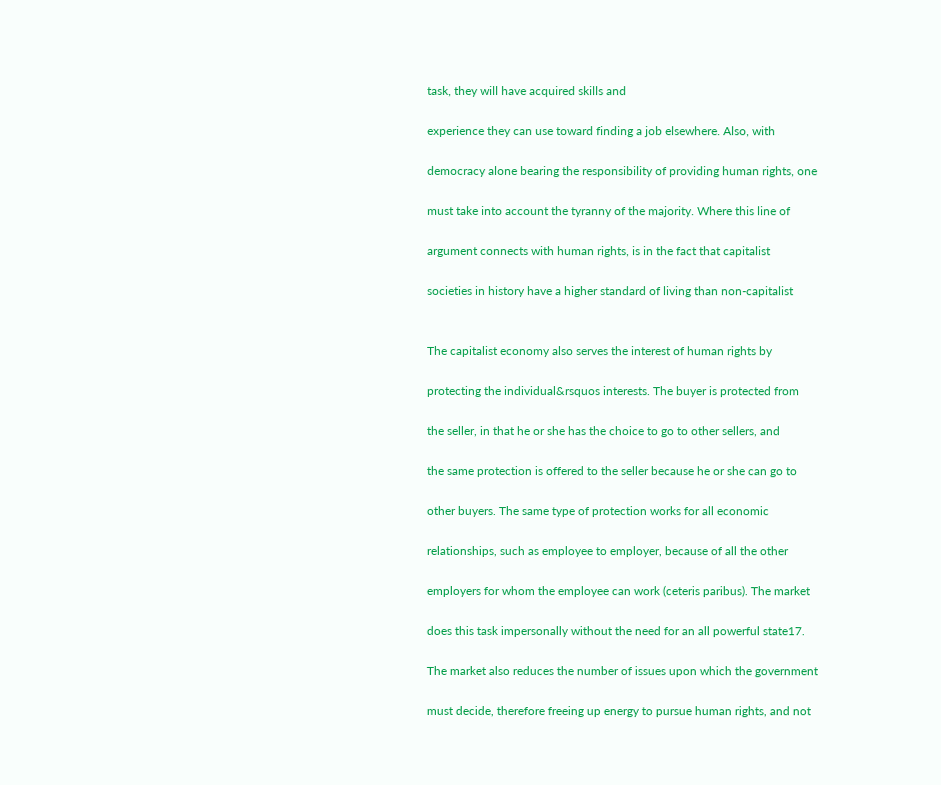task, they will have acquired skills and

experience they can use toward finding a job elsewhere. Also, with

democracy alone bearing the responsibility of providing human rights, one

must take into account the tyranny of the majority. Where this line of

argument connects with human rights, is in the fact that capitalist

societies in history have a higher standard of living than non-capitalist


The capitalist economy also serves the interest of human rights by

protecting the individual&rsquos interests. The buyer is protected from

the seller, in that he or she has the choice to go to other sellers, and

the same protection is offered to the seller because he or she can go to

other buyers. The same type of protection works for all economic

relationships, such as employee to employer, because of all the other

employers for whom the employee can work (ceteris paribus). The market

does this task impersonally without the need for an all powerful state17.

The market also reduces the number of issues upon which the government

must decide, therefore freeing up energy to pursue human rights, and not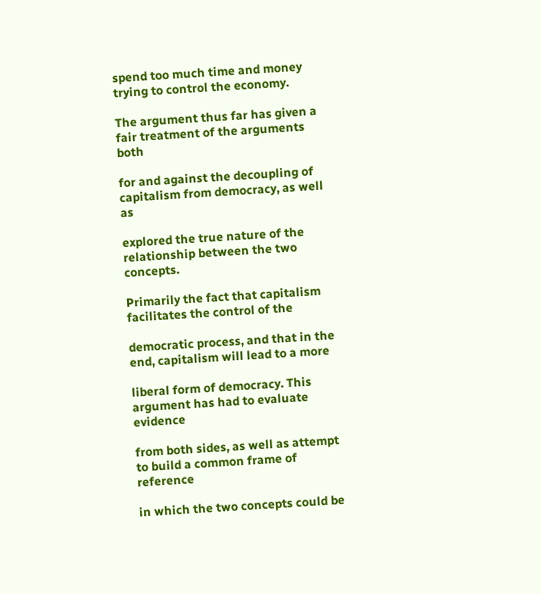spend too much time and money trying to control the economy.

The argument thus far has given a fair treatment of the arguments both

for and against the decoupling of capitalism from democracy, as well as

explored the true nature of the relationship between the two concepts.

Primarily the fact that capitalism facilitates the control of the

democratic process, and that in the end, capitalism will lead to a more

liberal form of democracy. This argument has had to evaluate evidence

from both sides, as well as attempt to build a common frame of reference

in which the two concepts could be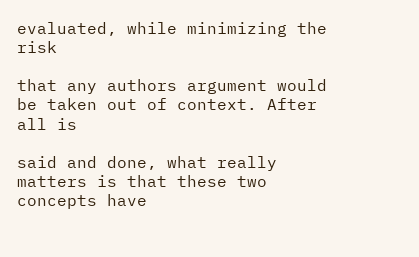evaluated, while minimizing the risk

that any authors argument would be taken out of context. After all is

said and done, what really matters is that these two concepts have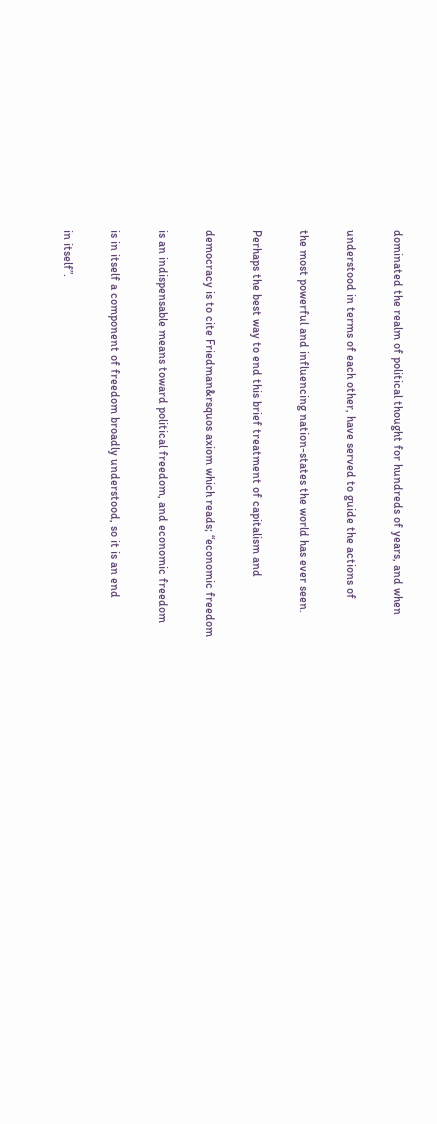dominated the realm of political thought for hundreds of years, and when

understood in terms of each other, have served to guide the actions of

the most powerful and influencing nation-states the world has ever seen.

Perhaps the best way to end this brief treatment of capitalism and

democracy is to cite Friedman&rsquos axiom which reads; “economic freedom

is an indispensable means toward political freedom, and economic freedom

is in itself a component of freedom broadly understood, so it is an end

in itself”.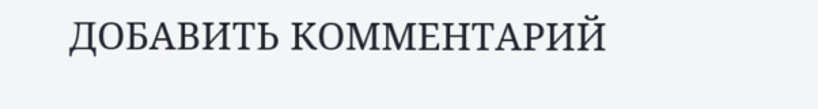ДОБАВИТЬ КОММЕНТАРИЙ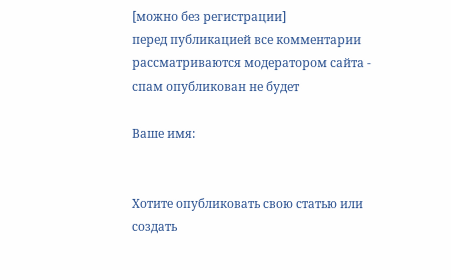[можно без регистрации]
перед публикацией все комментарии рассматриваются модератором сайта - спам опубликован не будет

Ваше имя:


Хотите опубликовать свою статью или создать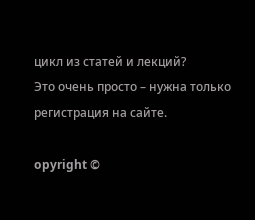цикл из статей и лекций?
Это очень просто – нужна только регистрация на сайте.

opyright ©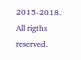2015-2018. All rigths reserved.